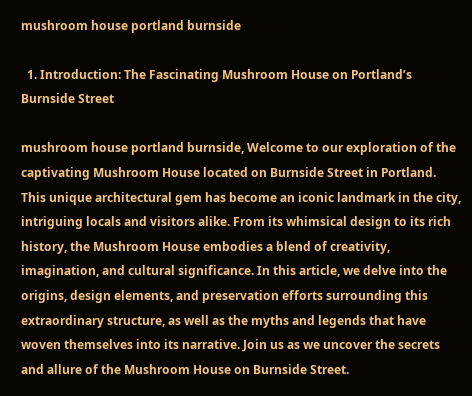mushroom house portland burnside

  1. Introduction: The Fascinating Mushroom House on Portland’s Burnside Street

mushroom house portland burnside, Welcome to our exploration of the captivating Mushroom House located on Burnside Street in Portland. This unique architectural gem has become an iconic landmark in the city, intriguing locals and visitors alike. From its whimsical design to its rich history, the Mushroom House embodies a blend of creativity, imagination, and cultural significance. In this article, we delve into the origins, design elements, and preservation efforts surrounding this extraordinary structure, as well as the myths and legends that have woven themselves into its narrative. Join us as we uncover the secrets and allure of the Mushroom House on Burnside Street.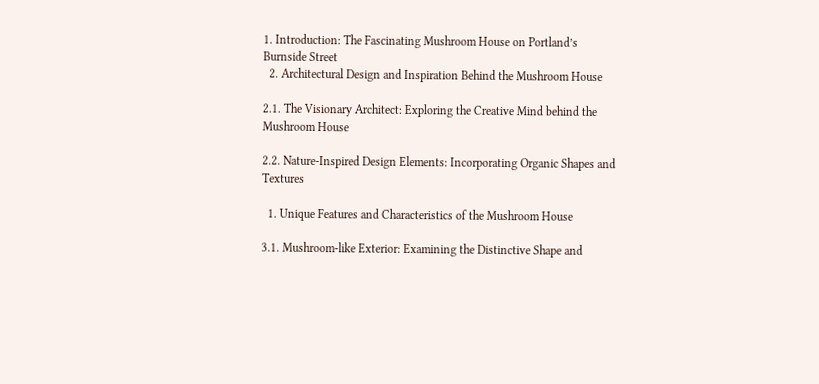1. Introduction: The Fascinating Mushroom House on Portland’s Burnside Street
  2. Architectural Design and Inspiration Behind the Mushroom House

2.1. The Visionary Architect: Exploring the Creative Mind behind the Mushroom House

2.2. Nature-Inspired Design Elements: Incorporating Organic Shapes and Textures

  1. Unique Features and Characteristics of the Mushroom House

3.1. Mushroom-like Exterior: Examining the Distinctive Shape and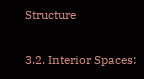Structure

3.2. Interior Spaces: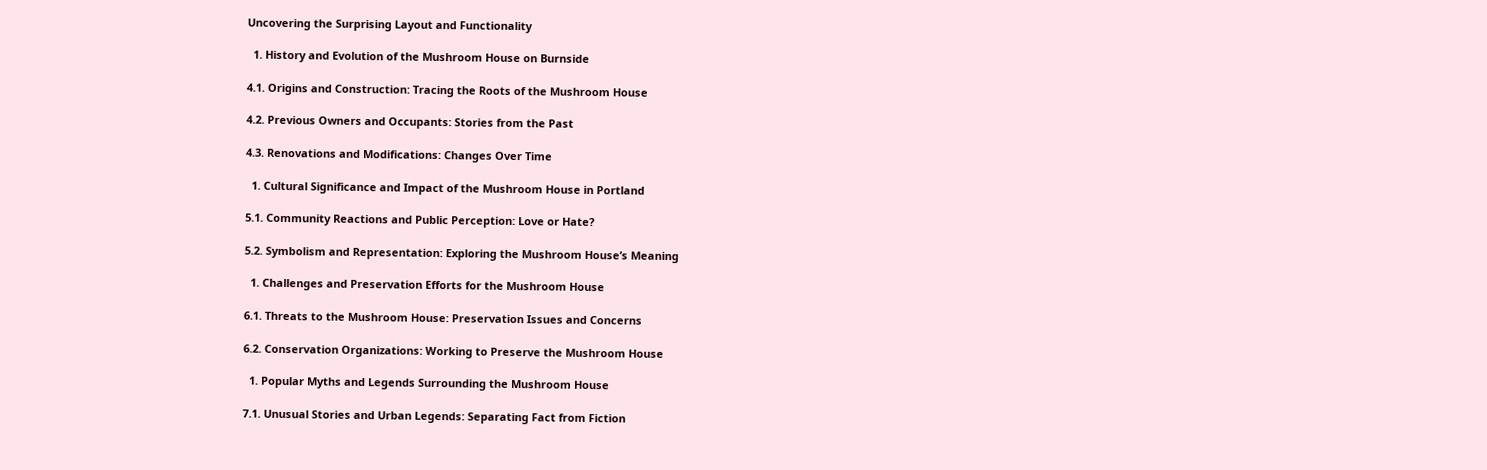Uncovering the Surprising Layout and Functionality

  1. History and Evolution of the Mushroom House on Burnside

4.1. Origins and Construction: Tracing the Roots of the Mushroom House

4.2. Previous Owners and Occupants: Stories from the Past

4.3. Renovations and Modifications: Changes Over Time

  1. Cultural Significance and Impact of the Mushroom House in Portland

5.1. Community Reactions and Public Perception: Love or Hate?

5.2. Symbolism and Representation: Exploring the Mushroom House’s Meaning

  1. Challenges and Preservation Efforts for the Mushroom House

6.1. Threats to the Mushroom House: Preservation Issues and Concerns

6.2. Conservation Organizations: Working to Preserve the Mushroom House

  1. Popular Myths and Legends Surrounding the Mushroom House

7.1. Unusual Stories and Urban Legends: Separating Fact from Fiction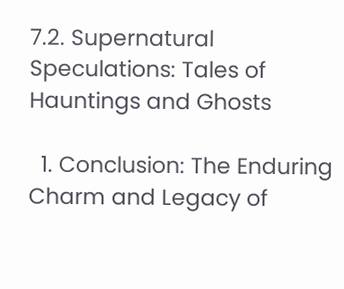7.2. Supernatural Speculations: Tales of Hauntings and Ghosts

  1. Conclusion: The Enduring Charm and Legacy of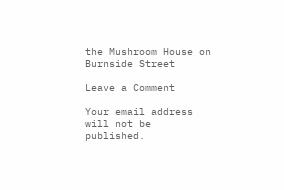the Mushroom House on Burnside Street

Leave a Comment

Your email address will not be published.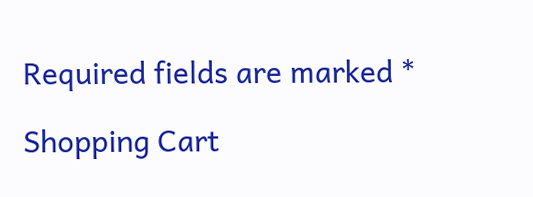Required fields are marked *

Shopping Cart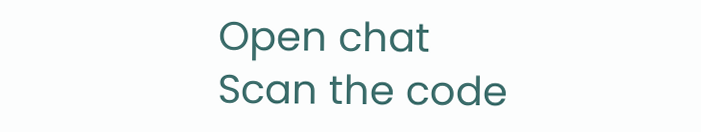Open chat
Scan the code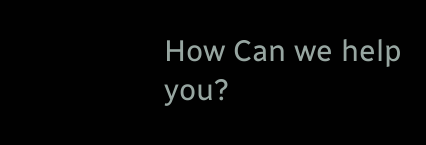How Can we help you?